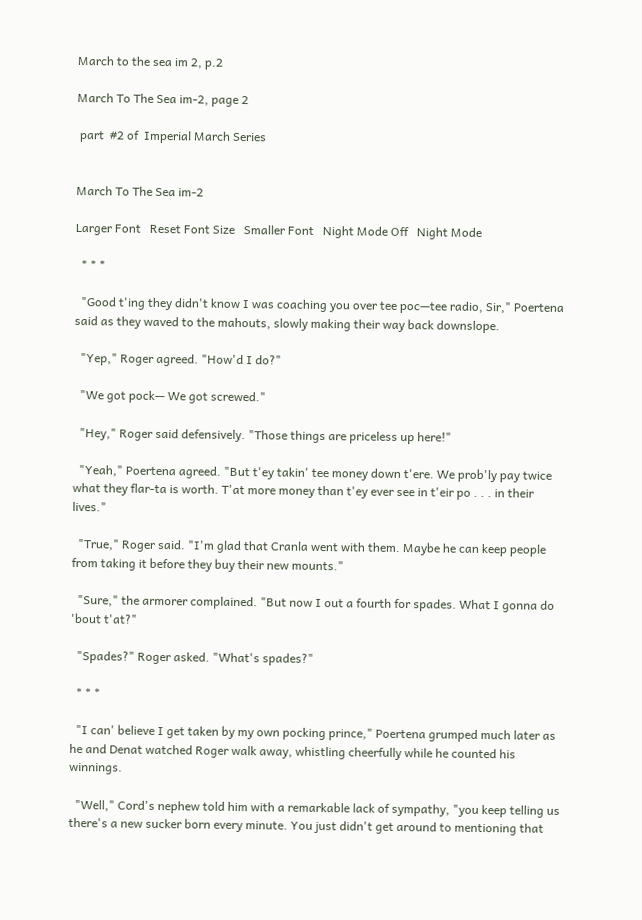March to the sea im 2, p.2

March To The Sea im-2, page 2

 part  #2 of  Imperial March Series


March To The Sea im-2

Larger Font   Reset Font Size   Smaller Font   Night Mode Off   Night Mode

  * * *

  "Good t'ing they didn't know I was coaching you over tee poc—tee radio, Sir," Poertena said as they waved to the mahouts, slowly making their way back downslope.

  "Yep," Roger agreed. "How'd I do?"

  "We got pock— We got screwed."

  "Hey," Roger said defensively. "Those things are priceless up here!"

  "Yeah," Poertena agreed. "But t'ey takin' tee money down t'ere. We prob'ly pay twice what they flar-ta is worth. T'at more money than t'ey ever see in t'eir po . . . in their lives."

  "True," Roger said. "I'm glad that Cranla went with them. Maybe he can keep people from taking it before they buy their new mounts."

  "Sure," the armorer complained. "But now I out a fourth for spades. What I gonna do 'bout t'at?"

  "Spades?" Roger asked. "What's spades?"

  * * *

  "I can' believe I get taken by my own pocking prince," Poertena grumped much later as he and Denat watched Roger walk away, whistling cheerfully while he counted his winnings.

  "Well," Cord's nephew told him with a remarkable lack of sympathy, "you keep telling us there's a new sucker born every minute. You just didn't get around to mentioning that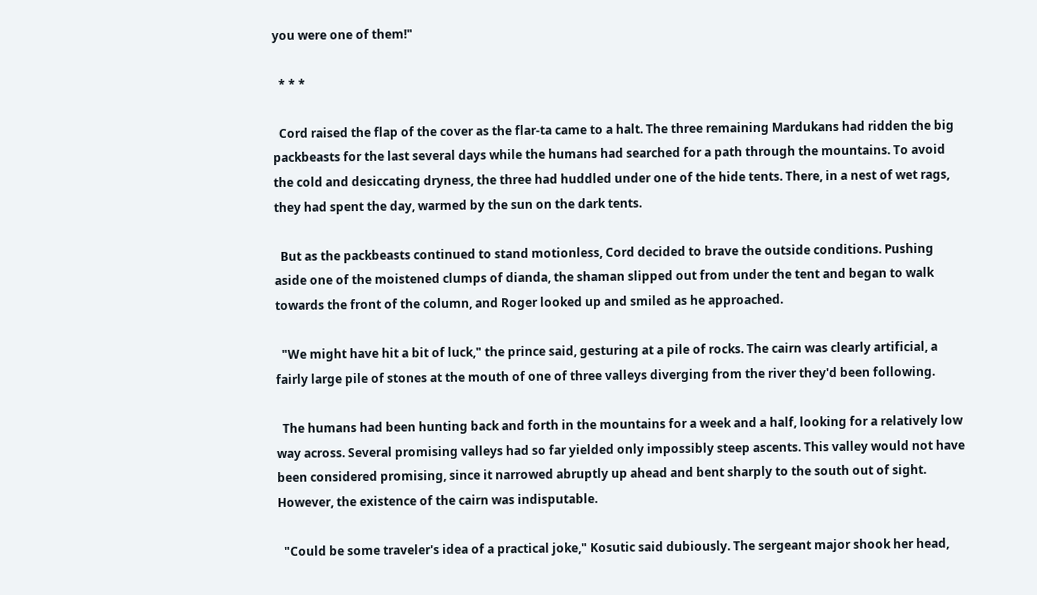you were one of them!"

  * * *

  Cord raised the flap of the cover as the flar-ta came to a halt. The three remaining Mardukans had ridden the big packbeasts for the last several days while the humans had searched for a path through the mountains. To avoid the cold and desiccating dryness, the three had huddled under one of the hide tents. There, in a nest of wet rags, they had spent the day, warmed by the sun on the dark tents.

  But as the packbeasts continued to stand motionless, Cord decided to brave the outside conditions. Pushing aside one of the moistened clumps of dianda, the shaman slipped out from under the tent and began to walk towards the front of the column, and Roger looked up and smiled as he approached.

  "We might have hit a bit of luck," the prince said, gesturing at a pile of rocks. The cairn was clearly artificial, a fairly large pile of stones at the mouth of one of three valleys diverging from the river they'd been following.

  The humans had been hunting back and forth in the mountains for a week and a half, looking for a relatively low way across. Several promising valleys had so far yielded only impossibly steep ascents. This valley would not have been considered promising, since it narrowed abruptly up ahead and bent sharply to the south out of sight. However, the existence of the cairn was indisputable.

  "Could be some traveler's idea of a practical joke," Kosutic said dubiously. The sergeant major shook her head,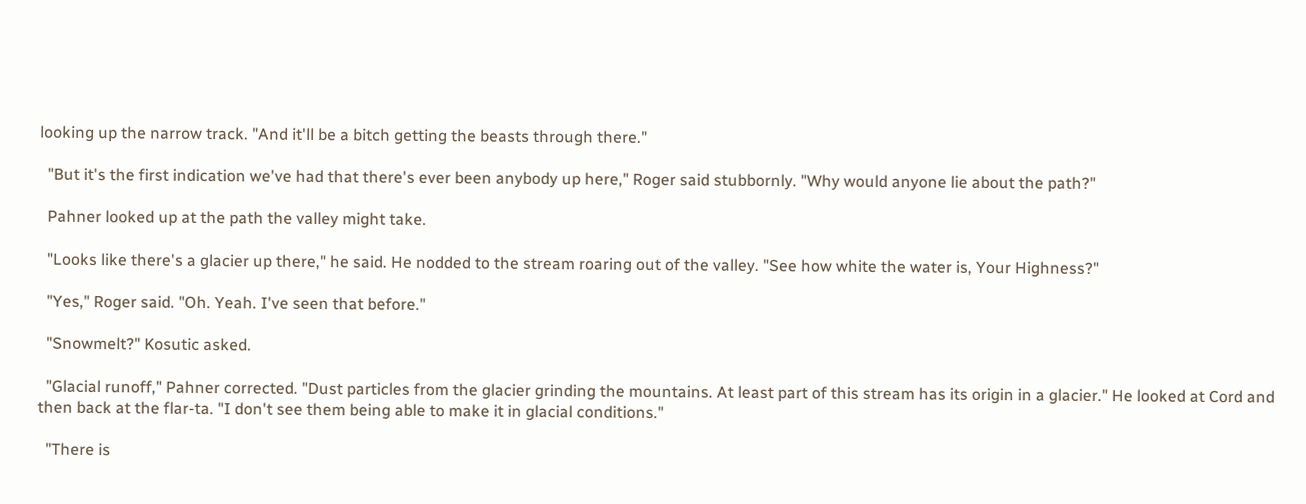looking up the narrow track. "And it'll be a bitch getting the beasts through there."

  "But it's the first indication we've had that there's ever been anybody up here," Roger said stubbornly. "Why would anyone lie about the path?"

  Pahner looked up at the path the valley might take.

  "Looks like there's a glacier up there," he said. He nodded to the stream roaring out of the valley. "See how white the water is, Your Highness?"

  "Yes," Roger said. "Oh. Yeah. I've seen that before."

  "Snowmelt?" Kosutic asked.

  "Glacial runoff," Pahner corrected. "Dust particles from the glacier grinding the mountains. At least part of this stream has its origin in a glacier." He looked at Cord and then back at the flar-ta. "I don't see them being able to make it in glacial conditions."

  "There is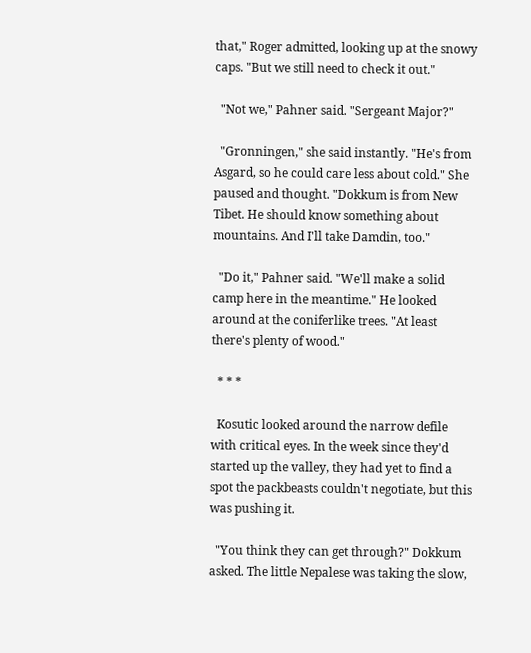that," Roger admitted, looking up at the snowy caps. "But we still need to check it out."

  "Not we," Pahner said. "Sergeant Major?"

  "Gronningen," she said instantly. "He's from Asgard, so he could care less about cold." She paused and thought. "Dokkum is from New Tibet. He should know something about mountains. And I'll take Damdin, too."

  "Do it," Pahner said. "We'll make a solid camp here in the meantime." He looked around at the coniferlike trees. "At least there's plenty of wood."

  * * *

  Kosutic looked around the narrow defile with critical eyes. In the week since they'd started up the valley, they had yet to find a spot the packbeasts couldn't negotiate, but this was pushing it.

  "You think they can get through?" Dokkum asked. The little Nepalese was taking the slow,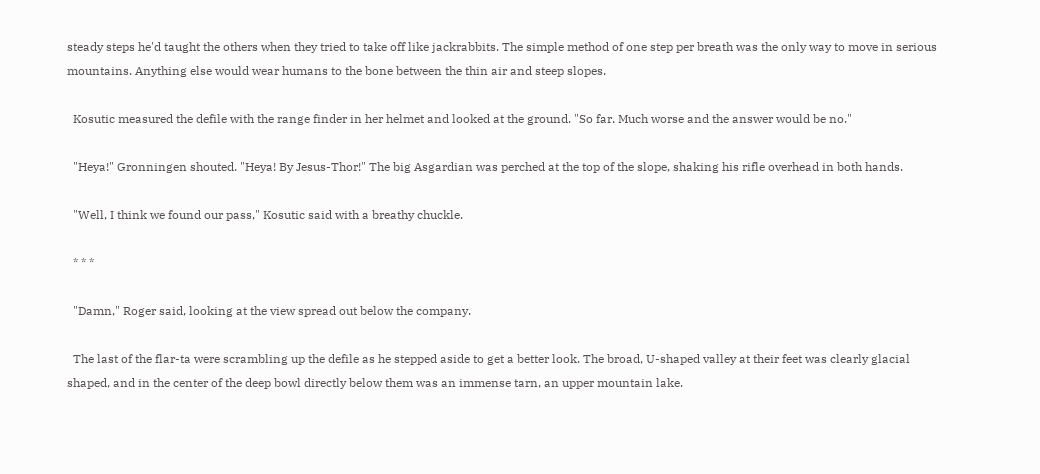steady steps he'd taught the others when they tried to take off like jackrabbits. The simple method of one step per breath was the only way to move in serious mountains. Anything else would wear humans to the bone between the thin air and steep slopes.

  Kosutic measured the defile with the range finder in her helmet and looked at the ground. "So far. Much worse and the answer would be no."

  "Heya!" Gronningen shouted. "Heya! By Jesus-Thor!" The big Asgardian was perched at the top of the slope, shaking his rifle overhead in both hands.

  "Well, I think we found our pass," Kosutic said with a breathy chuckle.

  * * *

  "Damn," Roger said, looking at the view spread out below the company.

  The last of the flar-ta were scrambling up the defile as he stepped aside to get a better look. The broad, U-shaped valley at their feet was clearly glacial shaped, and in the center of the deep bowl directly below them was an immense tarn, an upper mountain lake.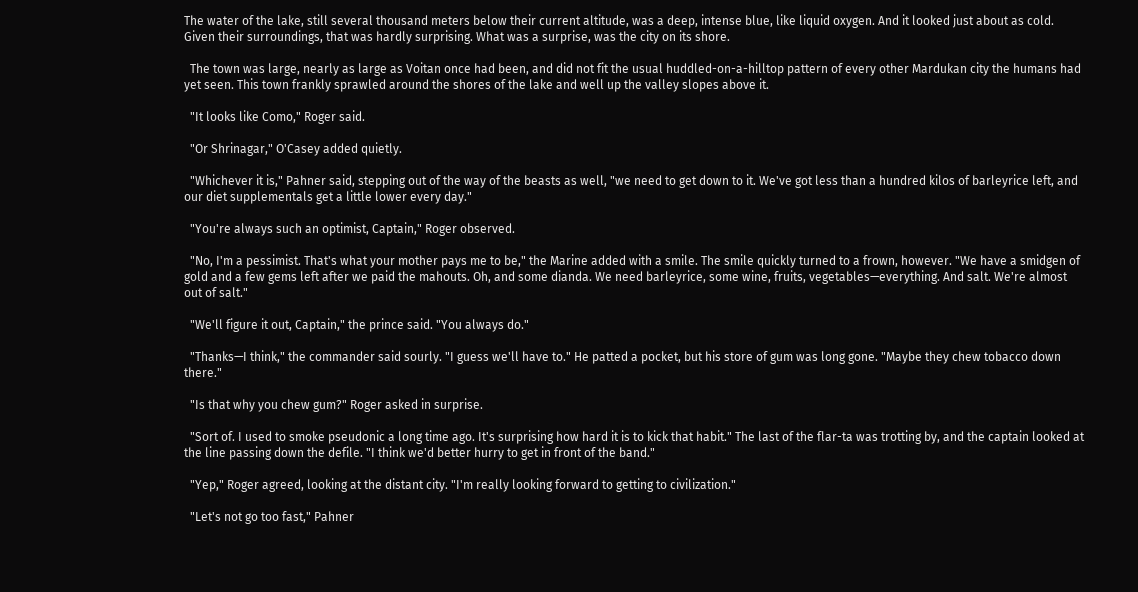The water of the lake, still several thousand meters below their current altitude, was a deep, intense blue, like liquid oxygen. And it looked just about as cold. Given their surroundings, that was hardly surprising. What was a surprise, was the city on its shore.

  The town was large, nearly as large as Voitan once had been, and did not fit the usual huddled-on-a-hilltop pattern of every other Mardukan city the humans had yet seen. This town frankly sprawled around the shores of the lake and well up the valley slopes above it.

  "It looks like Como," Roger said.

  "Or Shrinagar," O'Casey added quietly.

  "Whichever it is," Pahner said, stepping out of the way of the beasts as well, "we need to get down to it. We've got less than a hundred kilos of barleyrice left, and our diet supplementals get a little lower every day."

  "You're always such an optimist, Captain," Roger observed.

  "No, I'm a pessimist. That's what your mother pays me to be," the Marine added with a smile. The smile quickly turned to a frown, however. "We have a smidgen of gold and a few gems left after we paid the mahouts. Oh, and some dianda. We need barleyrice, some wine, fruits, vegetables—everything. And salt. We're almost out of salt."

  "We'll figure it out, Captain," the prince said. "You always do."

  "Thanks—I think," the commander said sourly. "I guess we'll have to." He patted a pocket, but his store of gum was long gone. "Maybe they chew tobacco down there."

  "Is that why you chew gum?" Roger asked in surprise.

  "Sort of. I used to smoke pseudonic a long time ago. It's surprising how hard it is to kick that habit." The last of the flar-ta was trotting by, and the captain looked at the line passing down the defile. "I think we'd better hurry to get in front of the band."

  "Yep," Roger agreed, looking at the distant city. "I'm really looking forward to getting to civilization."

  "Let's not go too fast," Pahner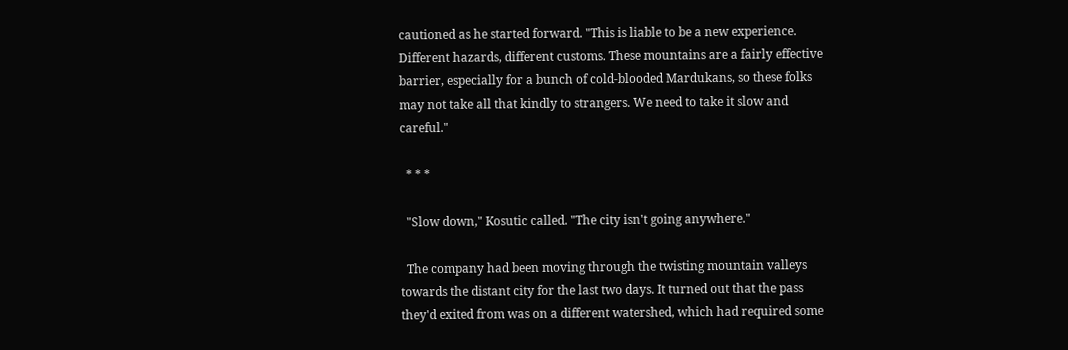cautioned as he started forward. "This is liable to be a new experience. Different hazards, different customs. These mountains are a fairly effective barrier, especially for a bunch of cold-blooded Mardukans, so these folks may not take all that kindly to strangers. We need to take it slow and careful."

  * * *

  "Slow down," Kosutic called. "The city isn't going anywhere."

  The company had been moving through the twisting mountain valleys towards the distant city for the last two days. It turned out that the pass they'd exited from was on a different watershed, which had required some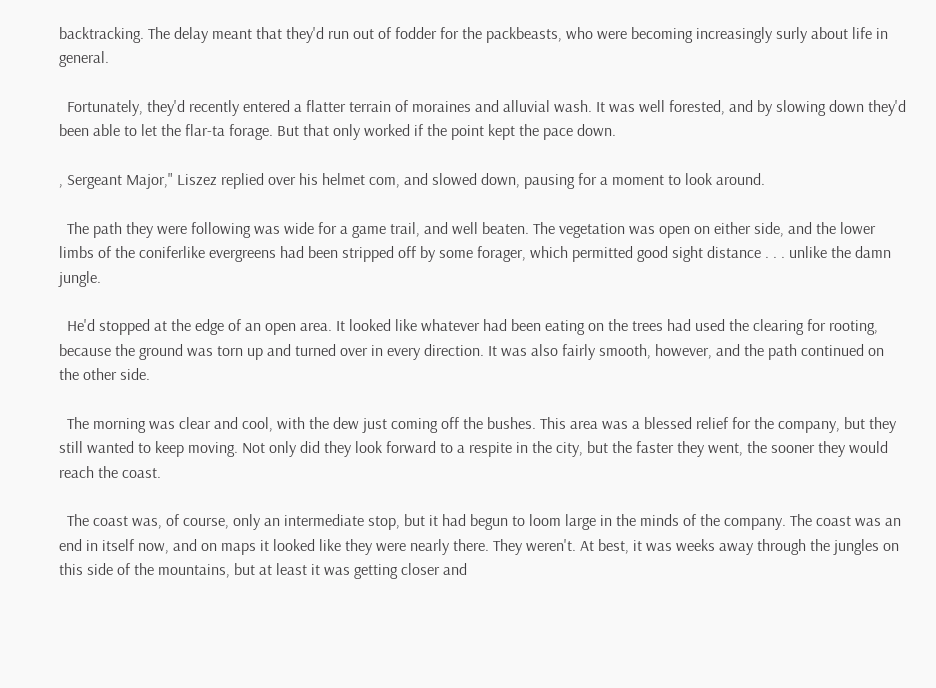backtracking. The delay meant that they'd run out of fodder for the packbeasts, who were becoming increasingly surly about life in general.

  Fortunately, they'd recently entered a flatter terrain of moraines and alluvial wash. It was well forested, and by slowing down they'd been able to let the flar-ta forage. But that only worked if the point kept the pace down.

, Sergeant Major," Liszez replied over his helmet com, and slowed down, pausing for a moment to look around.

  The path they were following was wide for a game trail, and well beaten. The vegetation was open on either side, and the lower limbs of the coniferlike evergreens had been stripped off by some forager, which permitted good sight distance . . . unlike the damn jungle.

  He'd stopped at the edge of an open area. It looked like whatever had been eating on the trees had used the clearing for rooting, because the ground was torn up and turned over in every direction. It was also fairly smooth, however, and the path continued on the other side.

  The morning was clear and cool, with the dew just coming off the bushes. This area was a blessed relief for the company, but they still wanted to keep moving. Not only did they look forward to a respite in the city, but the faster they went, the sooner they would reach the coast.

  The coast was, of course, only an intermediate stop, but it had begun to loom large in the minds of the company. The coast was an end in itself now, and on maps it looked like they were nearly there. They weren't. At best, it was weeks away through the jungles on this side of the mountains, but at least it was getting closer and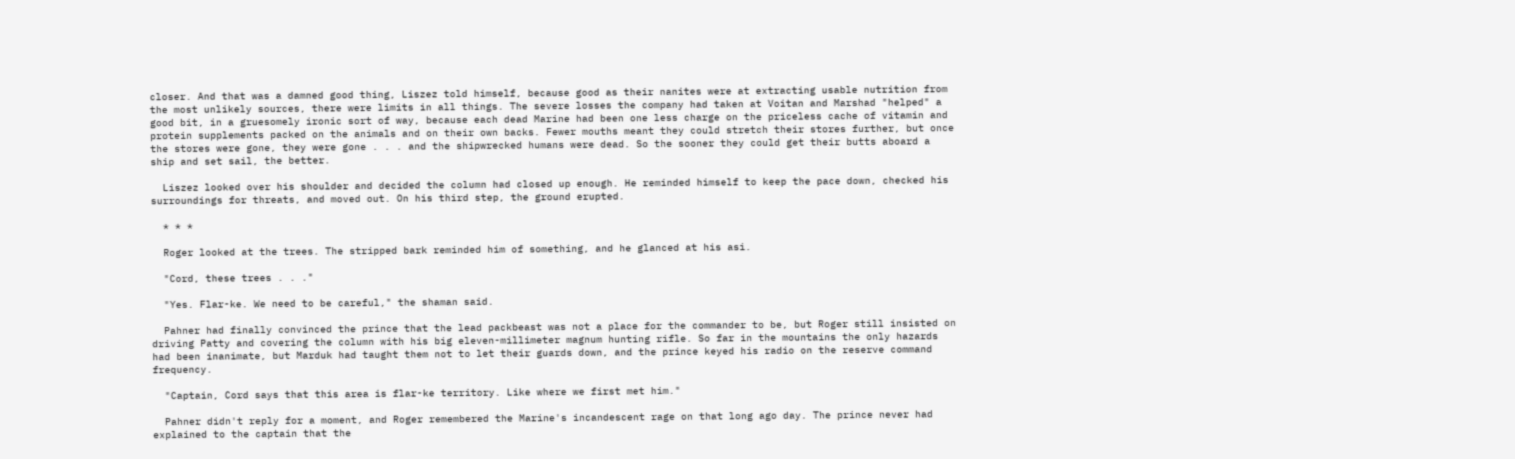closer. And that was a damned good thing, Liszez told himself, because good as their nanites were at extracting usable nutrition from the most unlikely sources, there were limits in all things. The severe losses the company had taken at Voitan and Marshad "helped" a good bit, in a gruesomely ironic sort of way, because each dead Marine had been one less charge on the priceless cache of vitamin and protein supplements packed on the animals and on their own backs. Fewer mouths meant they could stretch their stores further, but once the stores were gone, they were gone . . . and the shipwrecked humans were dead. So the sooner they could get their butts aboard a ship and set sail, the better.

  Liszez looked over his shoulder and decided the column had closed up enough. He reminded himself to keep the pace down, checked his surroundings for threats, and moved out. On his third step, the ground erupted.

  * * *

  Roger looked at the trees. The stripped bark reminded him of something, and he glanced at his asi.

  "Cord, these trees . . ."

  "Yes. Flar-ke. We need to be careful," the shaman said.

  Pahner had finally convinced the prince that the lead packbeast was not a place for the commander to be, but Roger still insisted on driving Patty and covering the column with his big eleven-millimeter magnum hunting rifle. So far in the mountains the only hazards had been inanimate, but Marduk had taught them not to let their guards down, and the prince keyed his radio on the reserve command frequency.

  "Captain, Cord says that this area is flar-ke territory. Like where we first met him."

  Pahner didn't reply for a moment, and Roger remembered the Marine's incandescent rage on that long ago day. The prince never had explained to the captain that the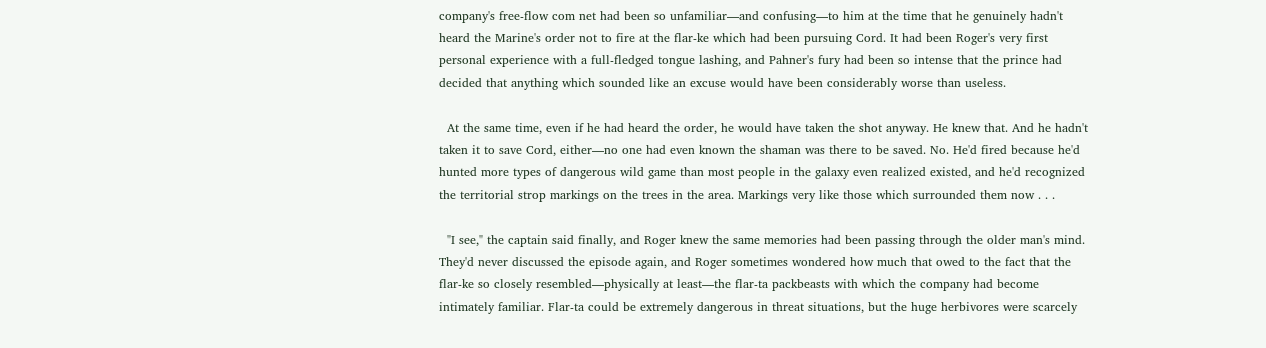company's free-flow com net had been so unfamiliar—and confusing—to him at the time that he genuinely hadn't heard the Marine's order not to fire at the flar-ke which had been pursuing Cord. It had been Roger's very first personal experience with a full-fledged tongue lashing, and Pahner's fury had been so intense that the prince had decided that anything which sounded like an excuse would have been considerably worse than useless.

  At the same time, even if he had heard the order, he would have taken the shot anyway. He knew that. And he hadn't taken it to save Cord, either—no one had even known the shaman was there to be saved. No. He'd fired because he'd hunted more types of dangerous wild game than most people in the galaxy even realized existed, and he'd recognized the territorial strop markings on the trees in the area. Markings very like those which surrounded them now . . .

  "I see," the captain said finally, and Roger knew the same memories had been passing through the older man's mind. They'd never discussed the episode again, and Roger sometimes wondered how much that owed to the fact that the flar-ke so closely resembled—physically at least—the flar-ta packbeasts with which the company had become intimately familiar. Flar-ta could be extremely dangerous in threat situations, but the huge herbivores were scarcely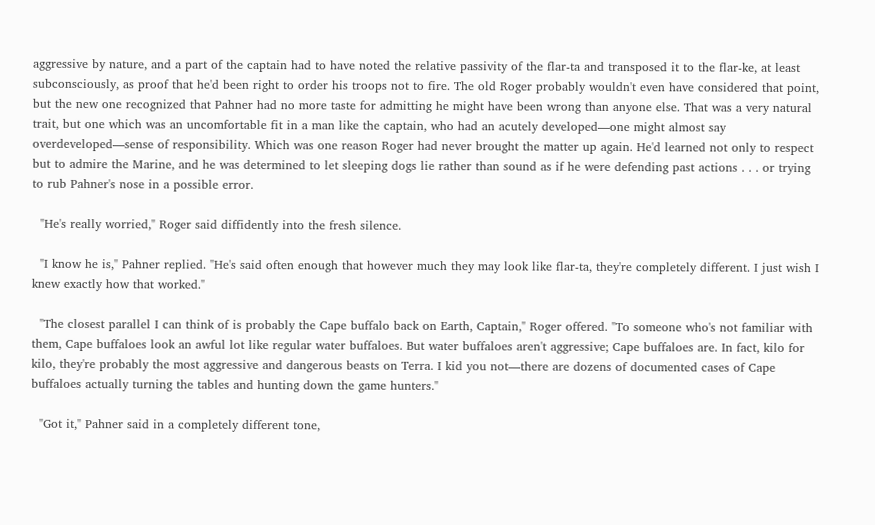aggressive by nature, and a part of the captain had to have noted the relative passivity of the flar-ta and transposed it to the flar-ke, at least subconsciously, as proof that he'd been right to order his troops not to fire. The old Roger probably wouldn't even have considered that point, but the new one recognized that Pahner had no more taste for admitting he might have been wrong than anyone else. That was a very natural trait, but one which was an uncomfortable fit in a man like the captain, who had an acutely developed—one might almost say overdeveloped—sense of responsibility. Which was one reason Roger had never brought the matter up again. He'd learned not only to respect but to admire the Marine, and he was determined to let sleeping dogs lie rather than sound as if he were defending past actions . . . or trying to rub Pahner's nose in a possible error.

  "He's really worried," Roger said diffidently into the fresh silence.

  "I know he is," Pahner replied. "He's said often enough that however much they may look like flar-ta, they're completely different. I just wish I knew exactly how that worked."

  "The closest parallel I can think of is probably the Cape buffalo back on Earth, Captain," Roger offered. "To someone who's not familiar with them, Cape buffaloes look an awful lot like regular water buffaloes. But water buffaloes aren't aggressive; Cape buffaloes are. In fact, kilo for kilo, they're probably the most aggressive and dangerous beasts on Terra. I kid you not—there are dozens of documented cases of Cape buffaloes actually turning the tables and hunting down the game hunters."

  "Got it," Pahner said in a completely different tone,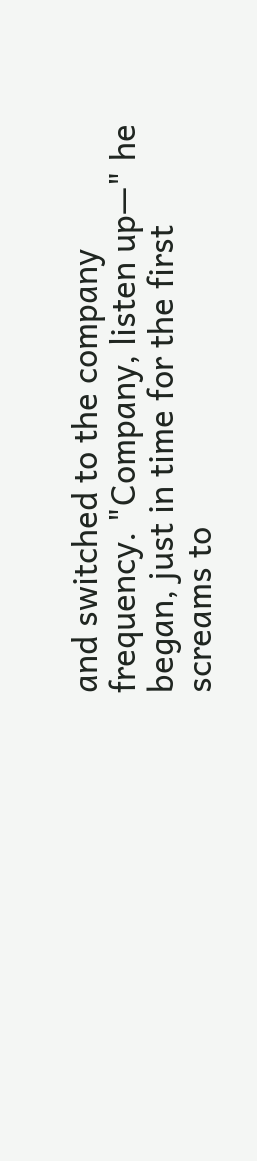and switched to the company frequency. "Company, listen up—" he began, just in time for the first screams to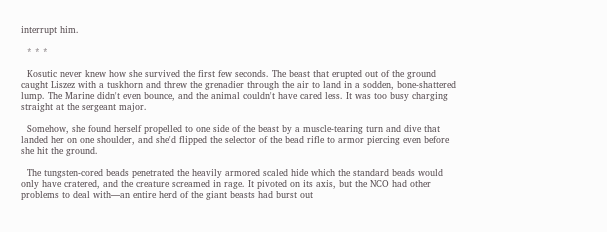interrupt him.

  * * *

  Kosutic never knew how she survived the first few seconds. The beast that erupted out of the ground caught Liszez with a tuskhorn and threw the grenadier through the air to land in a sodden, bone-shattered lump. The Marine didn't even bounce, and the animal couldn't have cared less. It was too busy charging straight at the sergeant major.

  Somehow, she found herself propelled to one side of the beast by a muscle-tearing turn and dive that landed her on one shoulder, and she'd flipped the selector of the bead rifle to armor piercing even before she hit the ground.

  The tungsten-cored beads penetrated the heavily armored scaled hide which the standard beads would only have cratered, and the creature screamed in rage. It pivoted on its axis, but the NCO had other problems to deal with—an entire herd of the giant beasts had burst out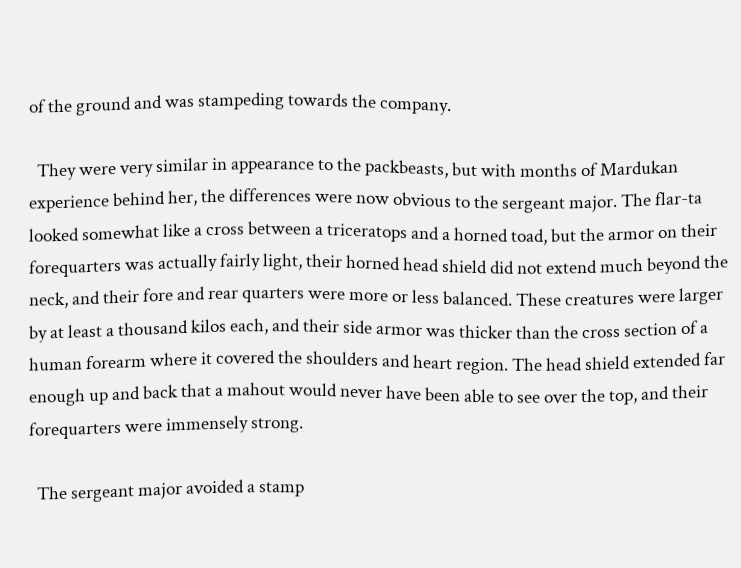of the ground and was stampeding towards the company.

  They were very similar in appearance to the packbeasts, but with months of Mardukan experience behind her, the differences were now obvious to the sergeant major. The flar-ta looked somewhat like a cross between a triceratops and a horned toad, but the armor on their forequarters was actually fairly light, their horned head shield did not extend much beyond the neck, and their fore and rear quarters were more or less balanced. These creatures were larger by at least a thousand kilos each, and their side armor was thicker than the cross section of a human forearm where it covered the shoulders and heart region. The head shield extended far enough up and back that a mahout would never have been able to see over the top, and their forequarters were immensely strong.

  The sergeant major avoided a stamp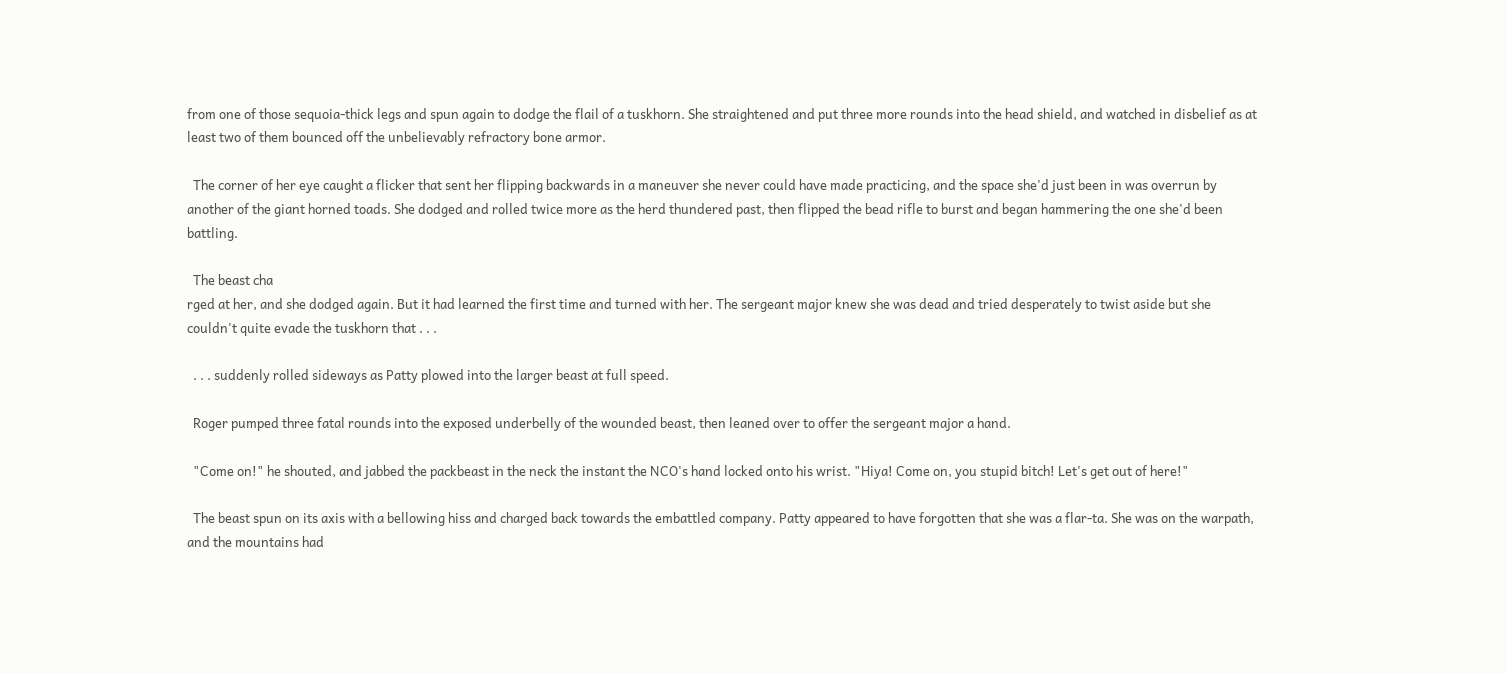from one of those sequoia-thick legs and spun again to dodge the flail of a tuskhorn. She straightened and put three more rounds into the head shield, and watched in disbelief as at least two of them bounced off the unbelievably refractory bone armor.

  The corner of her eye caught a flicker that sent her flipping backwards in a maneuver she never could have made practicing, and the space she'd just been in was overrun by another of the giant horned toads. She dodged and rolled twice more as the herd thundered past, then flipped the bead rifle to burst and began hammering the one she'd been battling.

  The beast cha
rged at her, and she dodged again. But it had learned the first time and turned with her. The sergeant major knew she was dead and tried desperately to twist aside but she couldn't quite evade the tuskhorn that . . .

  . . . suddenly rolled sideways as Patty plowed into the larger beast at full speed.

  Roger pumped three fatal rounds into the exposed underbelly of the wounded beast, then leaned over to offer the sergeant major a hand.

  "Come on!" he shouted, and jabbed the packbeast in the neck the instant the NCO's hand locked onto his wrist. "Hiya! Come on, you stupid bitch! Let's get out of here!"

  The beast spun on its axis with a bellowing hiss and charged back towards the embattled company. Patty appeared to have forgotten that she was a flar-ta. She was on the warpath, and the mountains had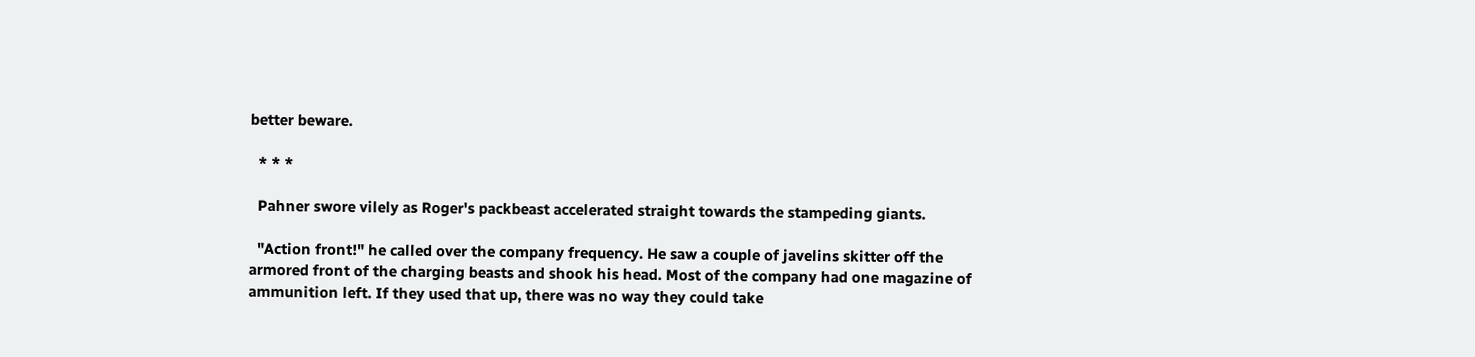better beware.

  * * *

  Pahner swore vilely as Roger's packbeast accelerated straight towards the stampeding giants.

  "Action front!" he called over the company frequency. He saw a couple of javelins skitter off the armored front of the charging beasts and shook his head. Most of the company had one magazine of ammunition left. If they used that up, there was no way they could take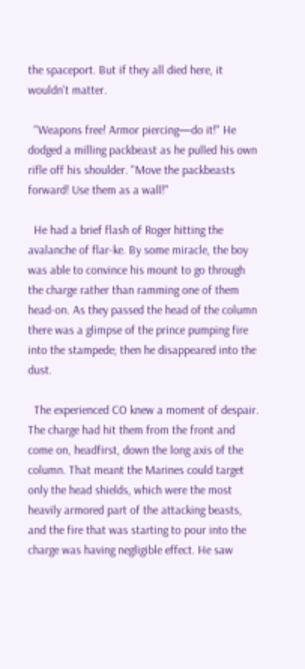the spaceport. But if they all died here, it wouldn't matter.

  "Weapons free! Armor piercing—do it!" He dodged a milling packbeast as he pulled his own rifle off his shoulder. "Move the packbeasts forward! Use them as a wall!"

  He had a brief flash of Roger hitting the avalanche of flar-ke. By some miracle, the boy was able to convince his mount to go through the charge rather than ramming one of them head-on. As they passed the head of the column there was a glimpse of the prince pumping fire into the stampede; then he disappeared into the dust.

  The experienced CO knew a moment of despair. The charge had hit them from the front and come on, headfirst, down the long axis of the column. That meant the Marines could target only the head shields, which were the most heavily armored part of the attacking beasts, and the fire that was starting to pour into the charge was having negligible effect. He saw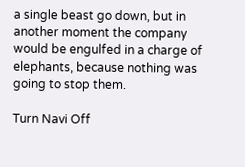a single beast go down, but in another moment the company would be engulfed in a charge of elephants, because nothing was going to stop them.

Turn Navi Off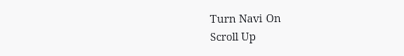Turn Navi On
Scroll Up